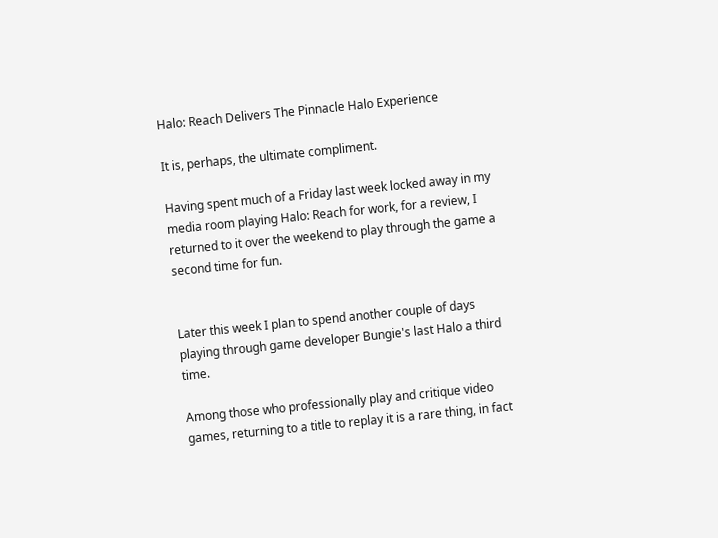Halo: Reach Delivers The Pinnacle Halo Experience

It is, perhaps, the ultimate compliment.

Having spent much of a Friday last week locked away in my media room playing Halo: Reach for work, for a review, I returned to it over the weekend to play through the game a second time for fun.


Later this week I plan to spend another couple of days playing through game developer Bungie's last Halo a third time.

Among those who professionally play and critique video games, returning to a title to replay it is a rare thing, in fact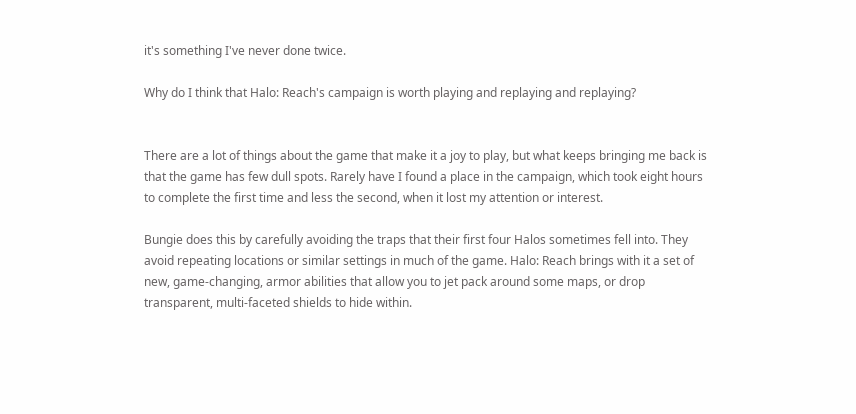it's something I've never done twice.

Why do I think that Halo: Reach's campaign is worth playing and replaying and replaying?


There are a lot of things about the game that make it a joy to play, but what keeps bringing me back is that the game has few dull spots. Rarely have I found a place in the campaign, which took eight hours to complete the first time and less the second, when it lost my attention or interest.

Bungie does this by carefully avoiding the traps that their first four Halos sometimes fell into. They avoid repeating locations or similar settings in much of the game. Halo: Reach brings with it a set of new, game-changing, armor abilities that allow you to jet pack around some maps, or drop transparent, multi-faceted shields to hide within.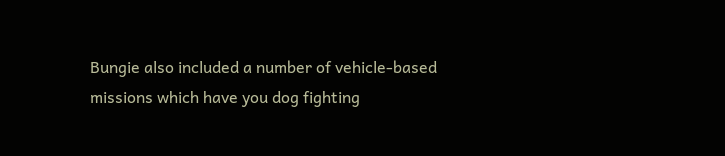Bungie also included a number of vehicle-based missions which have you dog fighting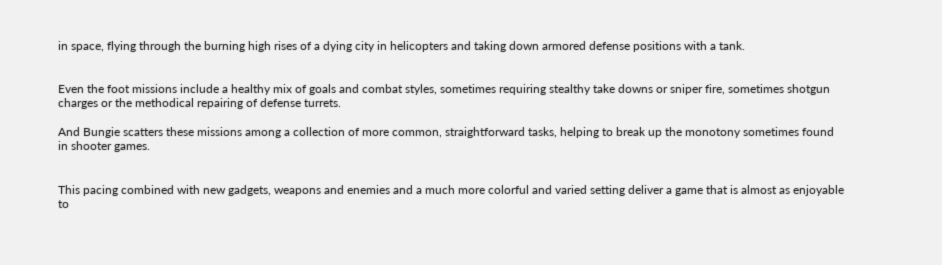in space, flying through the burning high rises of a dying city in helicopters and taking down armored defense positions with a tank.


Even the foot missions include a healthy mix of goals and combat styles, sometimes requiring stealthy take downs or sniper fire, sometimes shotgun charges or the methodical repairing of defense turrets.

And Bungie scatters these missions among a collection of more common, straightforward tasks, helping to break up the monotony sometimes found in shooter games.


This pacing combined with new gadgets, weapons and enemies and a much more colorful and varied setting deliver a game that is almost as enjoyable to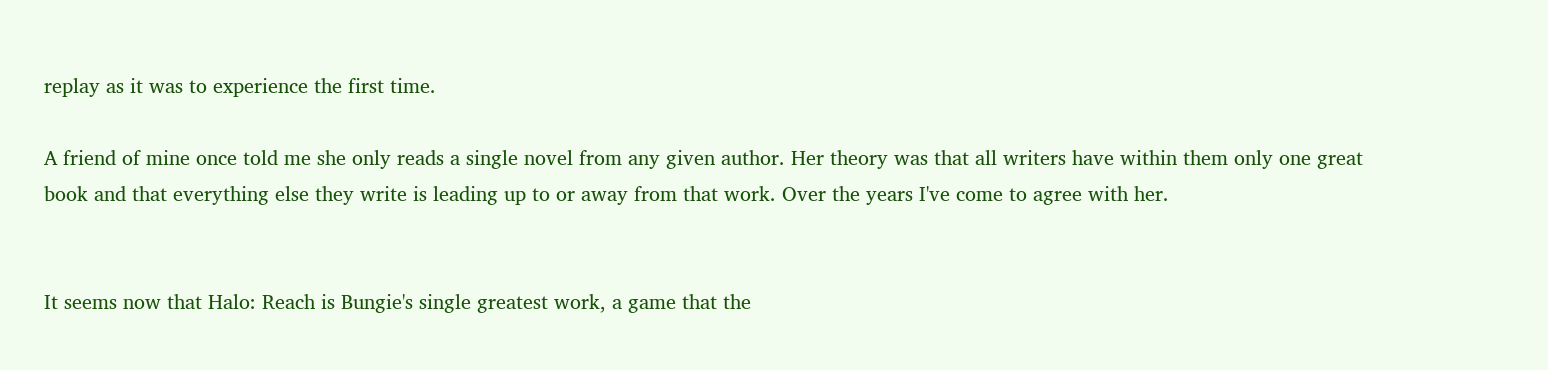replay as it was to experience the first time.

A friend of mine once told me she only reads a single novel from any given author. Her theory was that all writers have within them only one great book and that everything else they write is leading up to or away from that work. Over the years I've come to agree with her.


It seems now that Halo: Reach is Bungie's single greatest work, a game that the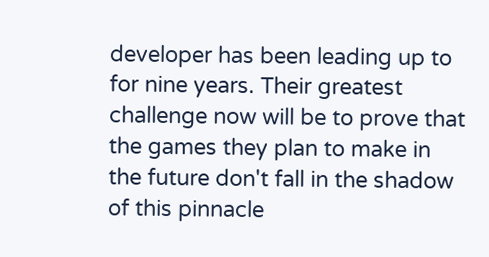developer has been leading up to for nine years. Their greatest challenge now will be to prove that the games they plan to make in the future don't fall in the shadow of this pinnacle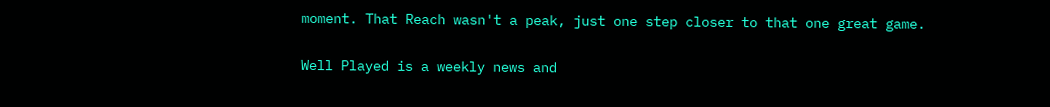moment. That Reach wasn't a peak, just one step closer to that one great game.

Well Played is a weekly news and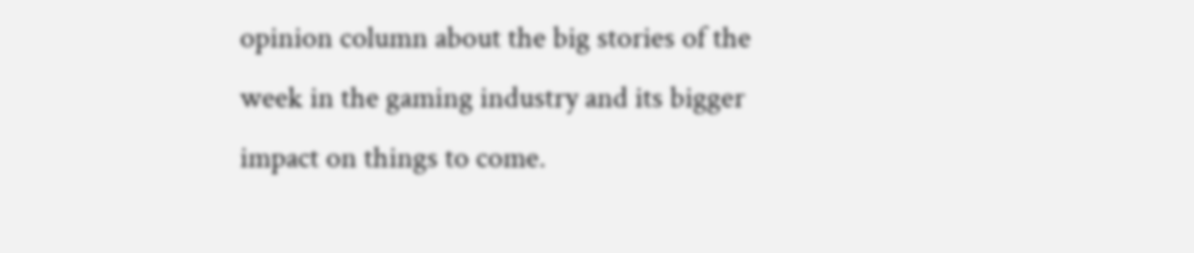opinion column about the big stories of the week in the gaming industry and its bigger impact on things to come.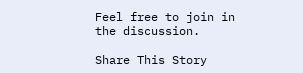Feel free to join in the discussion.

Share This Story